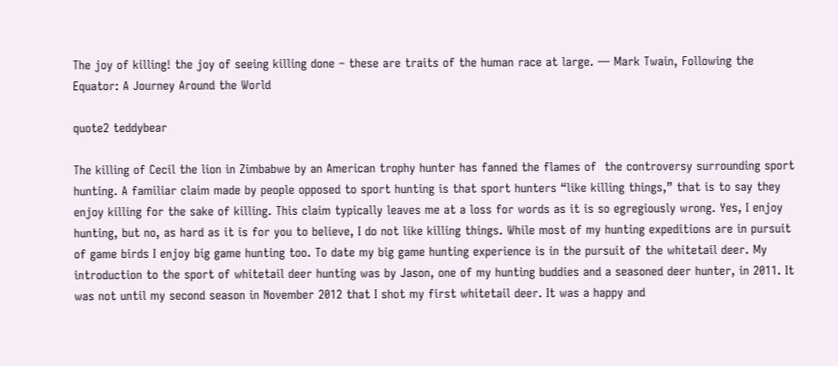The joy of killing! the joy of seeing killing done – these are traits of the human race at large. ― Mark Twain, Following the Equator: A Journey Around the World

quote2 teddybear

The killing of Cecil the lion in Zimbabwe by an American trophy hunter has fanned the flames of  the controversy surrounding sport hunting. A familiar claim made by people opposed to sport hunting is that sport hunters “like killing things,” that is to say they enjoy killing for the sake of killing. This claim typically leaves me at a loss for words as it is so egregiously wrong. Yes, I enjoy hunting, but no, as hard as it is for you to believe, I do not like killing things. While most of my hunting expeditions are in pursuit of game birds I enjoy big game hunting too. To date my big game hunting experience is in the pursuit of the whitetail deer. My introduction to the sport of whitetail deer hunting was by Jason, one of my hunting buddies and a seasoned deer hunter, in 2011. It was not until my second season in November 2012 that I shot my first whitetail deer. It was a happy and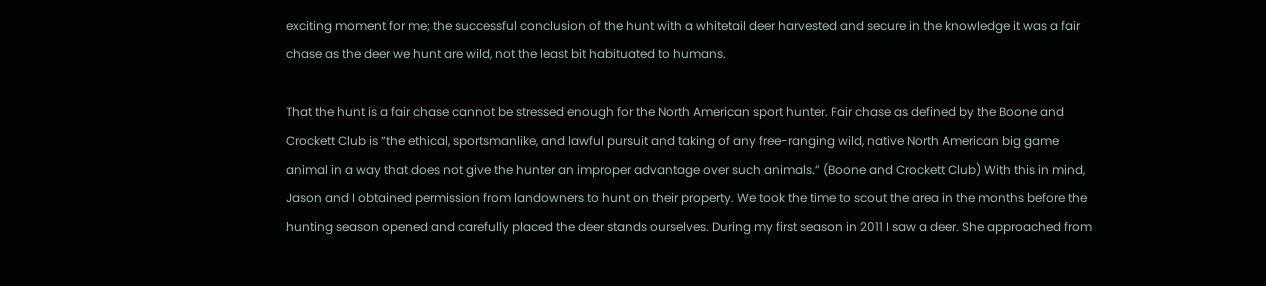exciting moment for me; the successful conclusion of the hunt with a whitetail deer harvested and secure in the knowledge it was a fair chase as the deer we hunt are wild, not the least bit habituated to humans.

That the hunt is a fair chase cannot be stressed enough for the North American sport hunter. Fair chase as defined by the Boone and Crockett Club is “the ethical, sportsmanlike, and lawful pursuit and taking of any free-ranging wild, native North American big game animal in a way that does not give the hunter an improper advantage over such animals.” (Boone and Crockett Club) With this in mind, Jason and I obtained permission from landowners to hunt on their property. We took the time to scout the area in the months before the hunting season opened and carefully placed the deer stands ourselves. During my first season in 2011 I saw a deer. She approached from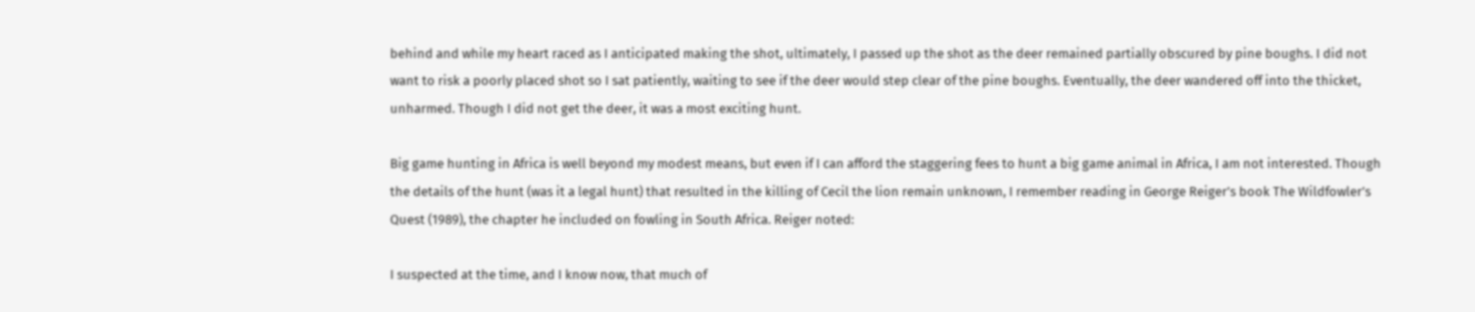behind and while my heart raced as I anticipated making the shot, ultimately, I passed up the shot as the deer remained partially obscured by pine boughs. I did not want to risk a poorly placed shot so I sat patiently, waiting to see if the deer would step clear of the pine boughs. Eventually, the deer wandered off into the thicket, unharmed. Though I did not get the deer, it was a most exciting hunt.

Big game hunting in Africa is well beyond my modest means, but even if I can afford the staggering fees to hunt a big game animal in Africa, I am not interested. Though the details of the hunt (was it a legal hunt) that resulted in the killing of Cecil the lion remain unknown, I remember reading in George Reiger’s book The Wildfowler’s Quest (1989), the chapter he included on fowling in South Africa. Reiger noted:

I suspected at the time, and I know now, that much of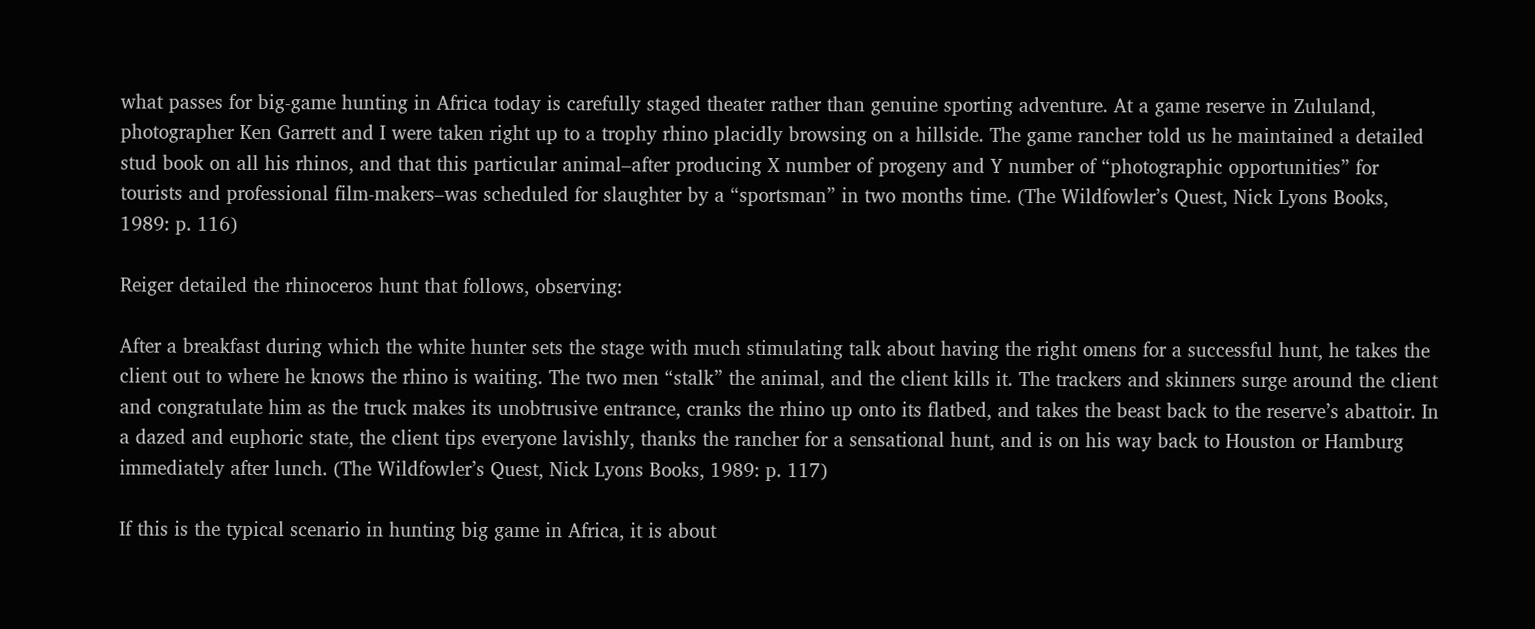what passes for big-game hunting in Africa today is carefully staged theater rather than genuine sporting adventure. At a game reserve in Zululand, photographer Ken Garrett and I were taken right up to a trophy rhino placidly browsing on a hillside. The game rancher told us he maintained a detailed stud book on all his rhinos, and that this particular animal–after producing X number of progeny and Y number of “photographic opportunities” for tourists and professional film-makers–was scheduled for slaughter by a “sportsman” in two months time. (The Wildfowler’s Quest, Nick Lyons Books, 1989: p. 116)

Reiger detailed the rhinoceros hunt that follows, observing:

After a breakfast during which the white hunter sets the stage with much stimulating talk about having the right omens for a successful hunt, he takes the client out to where he knows the rhino is waiting. The two men “stalk” the animal, and the client kills it. The trackers and skinners surge around the client and congratulate him as the truck makes its unobtrusive entrance, cranks the rhino up onto its flatbed, and takes the beast back to the reserve’s abattoir. In a dazed and euphoric state, the client tips everyone lavishly, thanks the rancher for a sensational hunt, and is on his way back to Houston or Hamburg immediately after lunch. (The Wildfowler’s Quest, Nick Lyons Books, 1989: p. 117)

If this is the typical scenario in hunting big game in Africa, it is about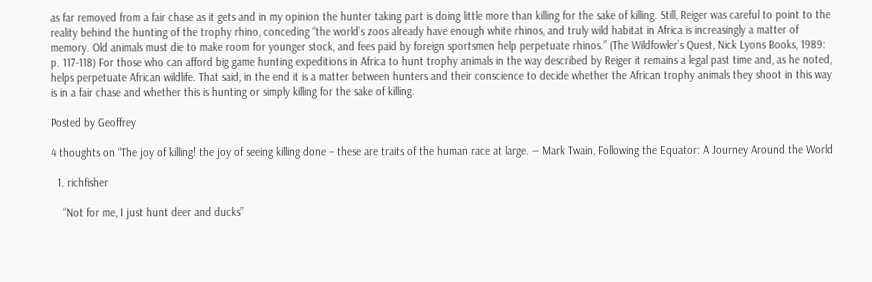as far removed from a fair chase as it gets and in my opinion the hunter taking part is doing little more than killing for the sake of killing. Still, Reiger was careful to point to the reality behind the hunting of the trophy rhino, conceding “the world’s zoos already have enough white rhinos, and truly wild habitat in Africa is increasingly a matter of memory. Old animals must die to make room for younger stock, and fees paid by foreign sportsmen help perpetuate rhinos.” (The Wildfowler’s Quest, Nick Lyons Books, 1989: p. 117-118) For those who can afford big game hunting expeditions in Africa to hunt trophy animals in the way described by Reiger it remains a legal past time and, as he noted, helps perpetuate African wildlife. That said, in the end it is a matter between hunters and their conscience to decide whether the African trophy animals they shoot in this way is in a fair chase and whether this is hunting or simply killing for the sake of killing.

Posted by Geoffrey

4 thoughts on “The joy of killing! the joy of seeing killing done – these are traits of the human race at large. ― Mark Twain, Following the Equator: A Journey Around the World

  1. richfisher

    “Not for me, I just hunt deer and ducks”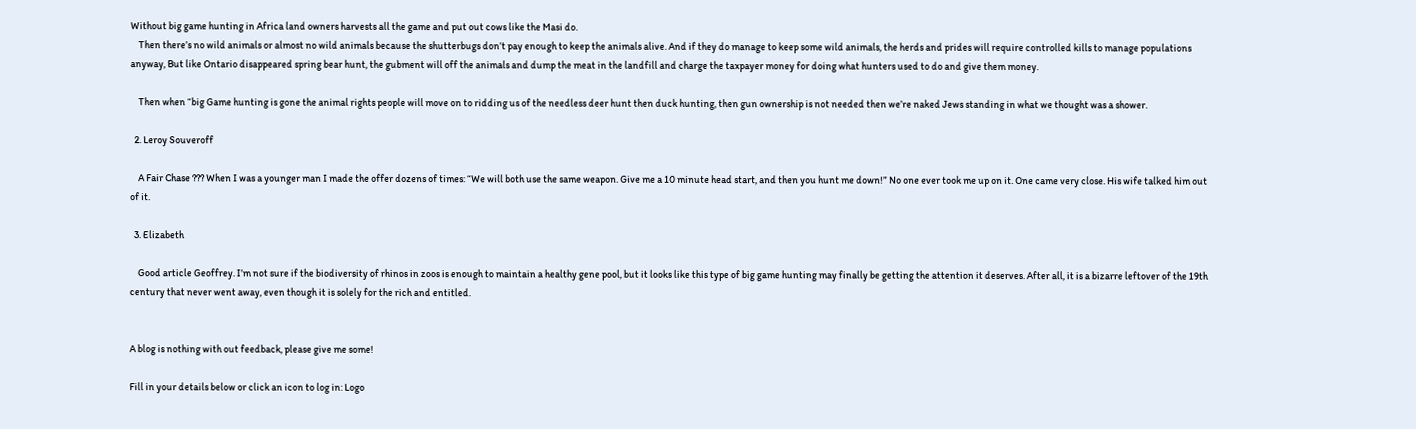Without big game hunting in Africa land owners harvests all the game and put out cows like the Masi do.
    Then there’s no wild animals or almost no wild animals because the shutterbugs don’t pay enough to keep the animals alive. And if they do manage to keep some wild animals, the herds and prides will require controlled kills to manage populations anyway, But like Ontario disappeared spring bear hunt, the gubment will off the animals and dump the meat in the landfill and charge the taxpayer money for doing what hunters used to do and give them money.

    Then when “big Game hunting is gone the animal rights people will move on to ridding us of the needless deer hunt then duck hunting, then gun ownership is not needed then we’re naked Jews standing in what we thought was a shower.

  2. Leroy Souveroff

    A Fair Chase ??? When I was a younger man I made the offer dozens of times: “We will both use the same weapon. Give me a 10 minute head start, and then you hunt me down!” No one ever took me up on it. One came very close. His wife talked him out of it.

  3. Elizabeth

    Good article Geoffrey. I’m not sure if the biodiversity of rhinos in zoos is enough to maintain a healthy gene pool, but it looks like this type of big game hunting may finally be getting the attention it deserves. After all, it is a bizarre leftover of the 19th century that never went away, even though it is solely for the rich and entitled.


A blog is nothing with out feedback, please give me some!

Fill in your details below or click an icon to log in: Logo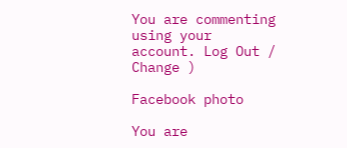You are commenting using your account. Log Out /  Change )

Facebook photo

You are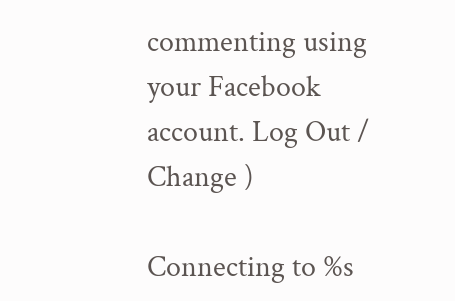commenting using your Facebook account. Log Out /  Change )

Connecting to %s